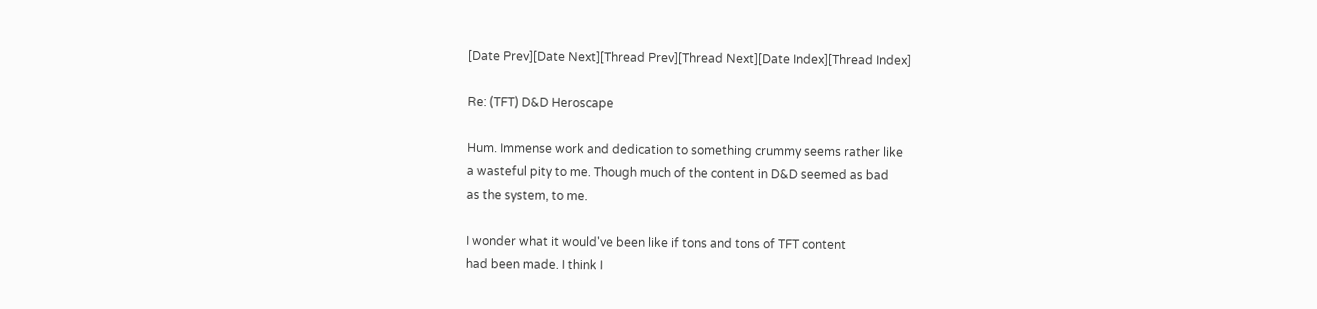[Date Prev][Date Next][Thread Prev][Thread Next][Date Index][Thread Index]

Re: (TFT) D&D Heroscape

Hum. Immense work and dedication to something crummy seems rather like
a wasteful pity to me. Though much of the content in D&D seemed as bad
as the system, to me.

I wonder what it would've been like if tons and tons of TFT content
had been made. I think I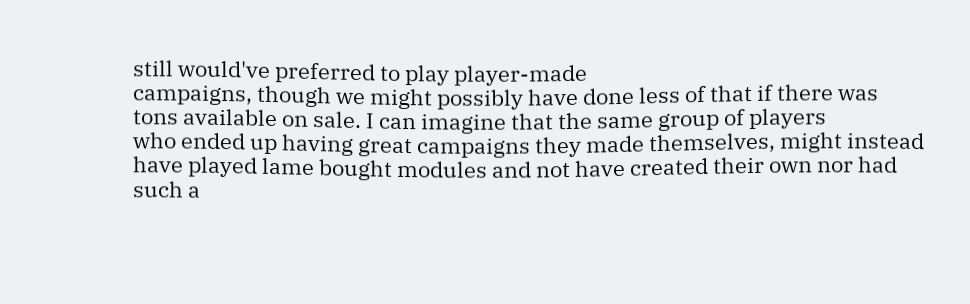still would've preferred to play player-made
campaigns, though we might possibly have done less of that if there was
tons available on sale. I can imagine that the same group of players
who ended up having great campaigns they made themselves, might instead
have played lame bought modules and not have created their own nor had
such a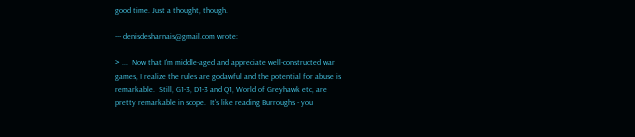good time. Just a thought, though.

--- denisdesharnais@gmail.com wrote:

> ...  Now that I'm middle-aged and appreciate well-constructed war
games, I realize the rules are godawful and the potential for abuse is
remarkable.  Still, G1-3, D1-3 and Q1, World of Greyhawk etc, are
pretty remarkable in scope.  It's like reading Burroughs - you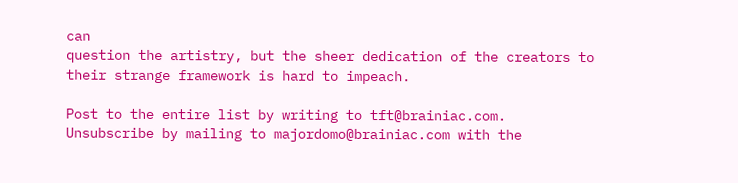can
question the artistry, but the sheer dedication of the creators to
their strange framework is hard to impeach.

Post to the entire list by writing to tft@brainiac.com.
Unsubscribe by mailing to majordomo@brainiac.com with the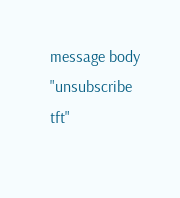message body
"unsubscribe tft"